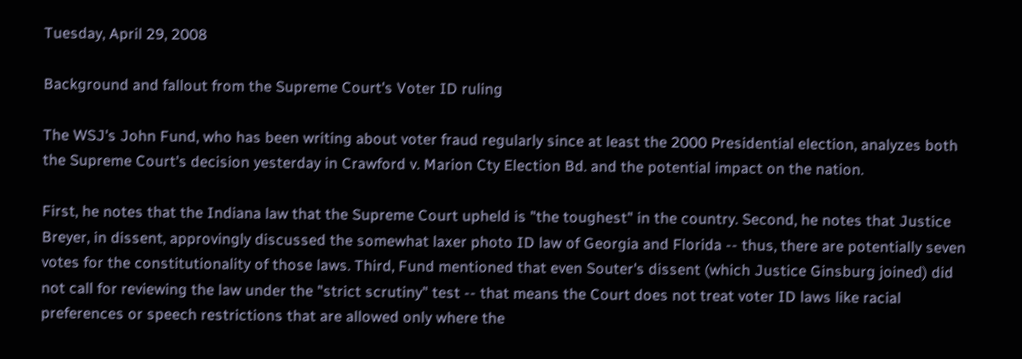Tuesday, April 29, 2008

Background and fallout from the Supreme Court's Voter ID ruling

The WSJ's John Fund, who has been writing about voter fraud regularly since at least the 2000 Presidential election, analyzes both the Supreme Court's decision yesterday in Crawford v. Marion Cty Election Bd. and the potential impact on the nation.

First, he notes that the Indiana law that the Supreme Court upheld is "the toughest" in the country. Second, he notes that Justice Breyer, in dissent, approvingly discussed the somewhat laxer photo ID law of Georgia and Florida -- thus, there are potentially seven votes for the constitutionality of those laws. Third, Fund mentioned that even Souter's dissent (which Justice Ginsburg joined) did not call for reviewing the law under the "strict scrutiny" test -- that means the Court does not treat voter ID laws like racial preferences or speech restrictions that are allowed only where the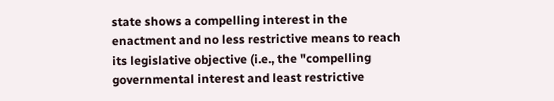state shows a compelling interest in the enactment and no less restrictive means to reach its legislative objective (i.e., the "compelling governmental interest and least restrictive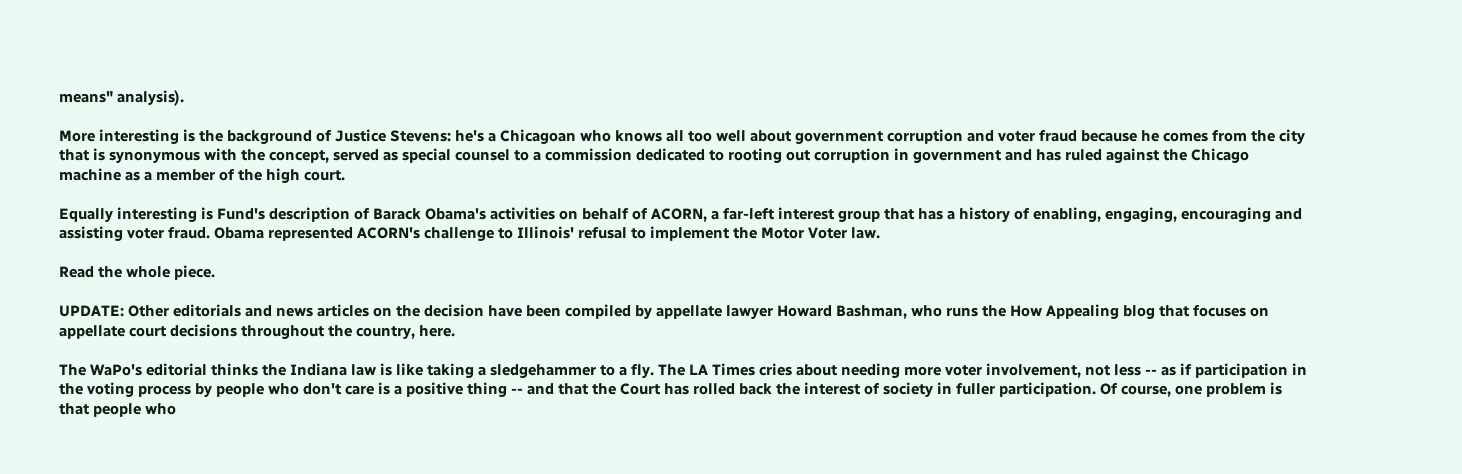means" analysis).

More interesting is the background of Justice Stevens: he's a Chicagoan who knows all too well about government corruption and voter fraud because he comes from the city that is synonymous with the concept, served as special counsel to a commission dedicated to rooting out corruption in government and has ruled against the Chicago machine as a member of the high court.

Equally interesting is Fund's description of Barack Obama's activities on behalf of ACORN, a far-left interest group that has a history of enabling, engaging, encouraging and assisting voter fraud. Obama represented ACORN's challenge to Illinois' refusal to implement the Motor Voter law.

Read the whole piece.

UPDATE: Other editorials and news articles on the decision have been compiled by appellate lawyer Howard Bashman, who runs the How Appealing blog that focuses on appellate court decisions throughout the country, here.

The WaPo's editorial thinks the Indiana law is like taking a sledgehammer to a fly. The LA Times cries about needing more voter involvement, not less -- as if participation in the voting process by people who don't care is a positive thing -- and that the Court has rolled back the interest of society in fuller participation. Of course, one problem is that people who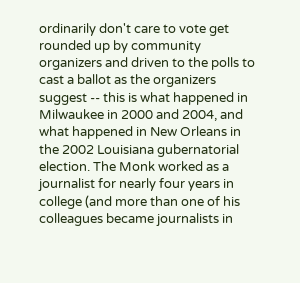ordinarily don't care to vote get rounded up by community organizers and driven to the polls to cast a ballot as the organizers suggest -- this is what happened in Milwaukee in 2000 and 2004, and what happened in New Orleans in the 2002 Louisiana gubernatorial election. The Monk worked as a journalist for nearly four years in college (and more than one of his colleagues became journalists in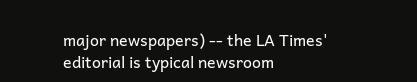major newspapers) -- the LA Times' editorial is typical newsroom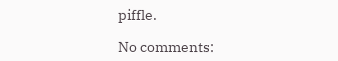piffle.

No comments: